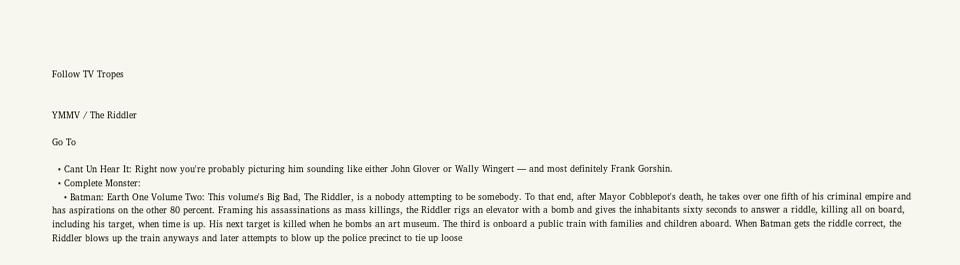Follow TV Tropes


YMMV / The Riddler

Go To

  • Cant Un Hear It: Right now you're probably picturing him sounding like either John Glover or Wally Wingert — and most definitely Frank Gorshin.
  • Complete Monster:
    • Batman: Earth One Volume Two: This volume's Big Bad, The Riddler, is a nobody attempting to be somebody. To that end, after Mayor Cobblepot's death, he takes over one fifth of his criminal empire and has aspirations on the other 80 percent. Framing his assassinations as mass killings, the Riddler rigs an elevator with a bomb and gives the inhabitants sixty seconds to answer a riddle, killing all on board, including his target, when time is up. His next target is killed when he bombs an art museum. The third is onboard a public train with families and children aboard. When Batman gets the riddle correct, the Riddler blows up the train anyways and later attempts to blow up the police precinct to tie up loose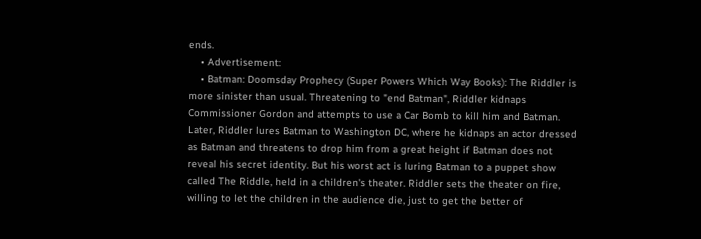ends.
    • Advertisement:
    • Batman: Doomsday Prophecy (Super Powers Which Way Books): The Riddler is more sinister than usual. Threatening to "end Batman", Riddler kidnaps Commissioner Gordon and attempts to use a Car Bomb to kill him and Batman. Later, Riddler lures Batman to Washington DC, where he kidnaps an actor dressed as Batman and threatens to drop him from a great height if Batman does not reveal his secret identity. But his worst act is luring Batman to a puppet show called The Riddle, held in a children's theater. Riddler sets the theater on fire, willing to let the children in the audience die, just to get the better of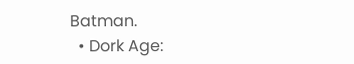Batman.
  • Dork Age: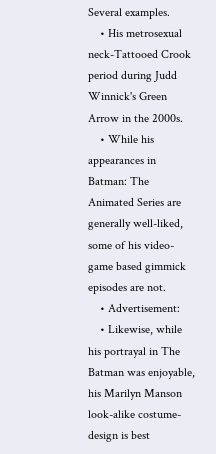Several examples.
    • His metrosexual neck-Tattooed Crook period during Judd Winnick's Green Arrow in the 2000s.
    • While his appearances in Batman: The Animated Series are generally well-liked, some of his video-game based gimmick episodes are not.
    • Advertisement:
    • Likewise, while his portrayal in The Batman was enjoyable, his Marilyn Manson look-alike costume-design is best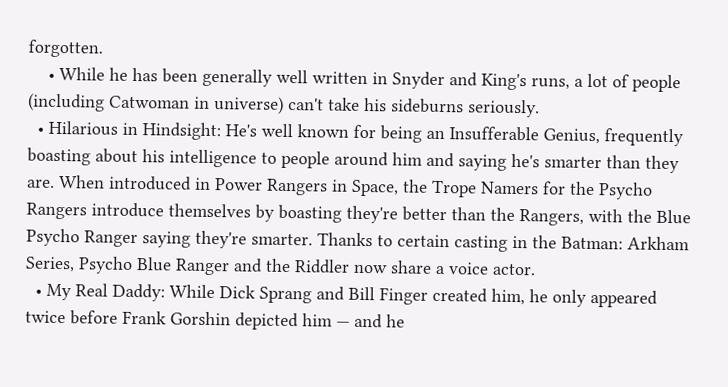forgotten.
    • While he has been generally well written in Snyder and King's runs, a lot of people (including Catwoman in universe) can't take his sideburns seriously.
  • Hilarious in Hindsight: He's well known for being an Insufferable Genius, frequently boasting about his intelligence to people around him and saying he's smarter than they are. When introduced in Power Rangers in Space, the Trope Namers for the Psycho Rangers introduce themselves by boasting they're better than the Rangers, with the Blue Psycho Ranger saying they're smarter. Thanks to certain casting in the Batman: Arkham Series, Psycho Blue Ranger and the Riddler now share a voice actor.
  • My Real Daddy: While Dick Sprang and Bill Finger created him, he only appeared twice before Frank Gorshin depicted him — and he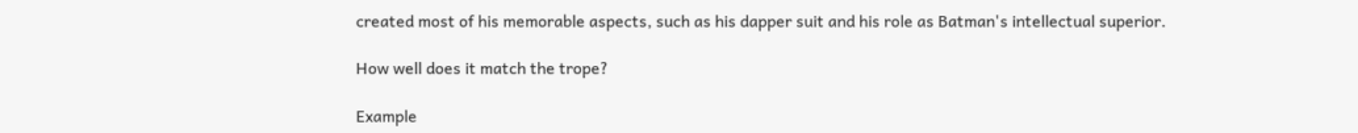created most of his memorable aspects, such as his dapper suit and his role as Batman's intellectual superior.

How well does it match the trope?

Example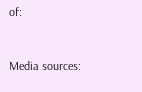of:


Media sources: